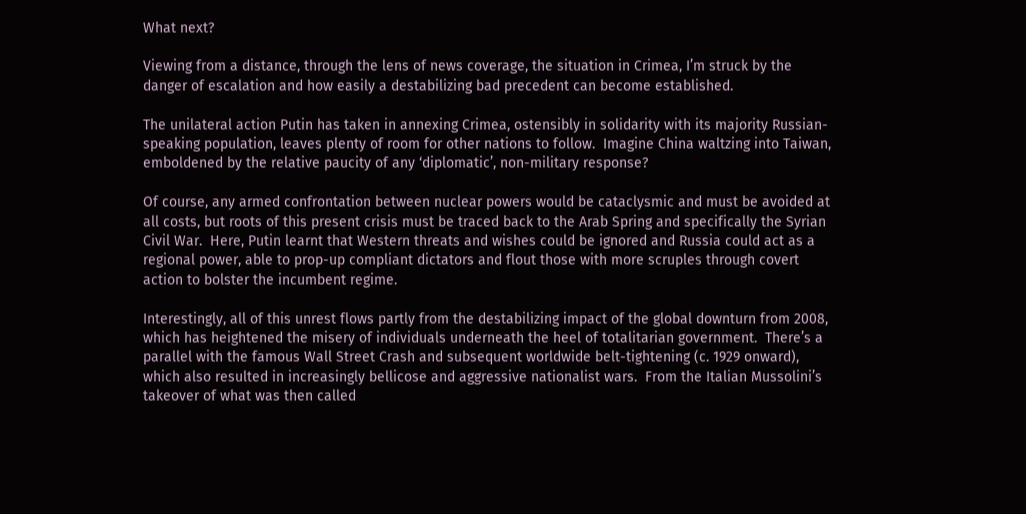What next?

Viewing from a distance, through the lens of news coverage, the situation in Crimea, I’m struck by the danger of escalation and how easily a destabilizing bad precedent can become established.

The unilateral action Putin has taken in annexing Crimea, ostensibly in solidarity with its majority Russian-speaking population, leaves plenty of room for other nations to follow.  Imagine China waltzing into Taiwan, emboldened by the relative paucity of any ‘diplomatic’, non-military response?

Of course, any armed confrontation between nuclear powers would be cataclysmic and must be avoided at all costs, but roots of this present crisis must be traced back to the Arab Spring and specifically the Syrian Civil War.  Here, Putin learnt that Western threats and wishes could be ignored and Russia could act as a regional power, able to prop-up compliant dictators and flout those with more scruples through covert action to bolster the incumbent regime.

Interestingly, all of this unrest flows partly from the destabilizing impact of the global downturn from 2008, which has heightened the misery of individuals underneath the heel of totalitarian government.  There’s a parallel with the famous Wall Street Crash and subsequent worldwide belt-tightening (c. 1929 onward), which also resulted in increasingly bellicose and aggressive nationalist wars.  From the Italian Mussolini’s takeover of what was then called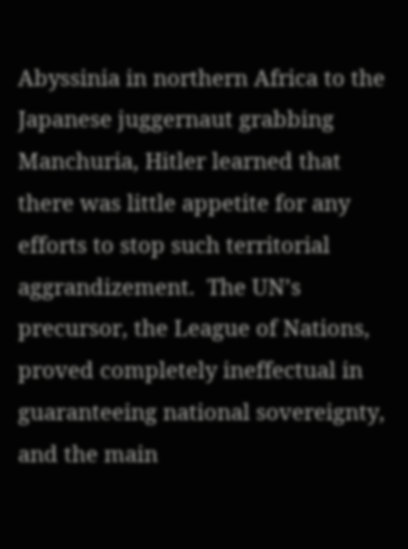Abyssinia in northern Africa to the Japanese juggernaut grabbing Manchuria, Hitler learned that there was little appetite for any efforts to stop such territorial aggrandizement.  The UN’s precursor, the League of Nations, proved completely ineffectual in guaranteeing national sovereignty, and the main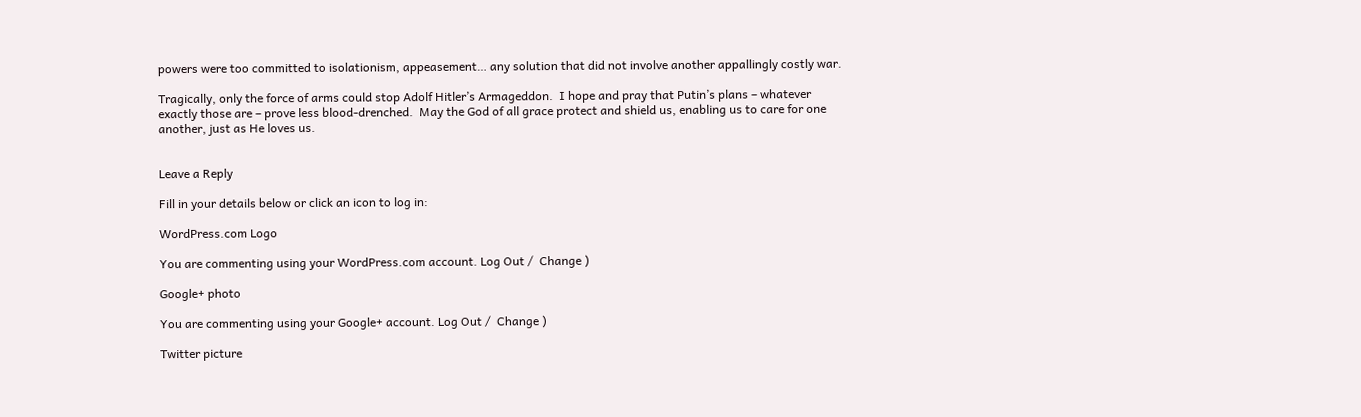powers were too committed to isolationism, appeasement… any solution that did not involve another appallingly costly war.

Tragically, only the force of arms could stop Adolf Hitler’s Armageddon.  I hope and pray that Putin’s plans – whatever exactly those are – prove less blood-drenched.  May the God of all grace protect and shield us, enabling us to care for one another, just as He loves us.


Leave a Reply

Fill in your details below or click an icon to log in:

WordPress.com Logo

You are commenting using your WordPress.com account. Log Out /  Change )

Google+ photo

You are commenting using your Google+ account. Log Out /  Change )

Twitter picture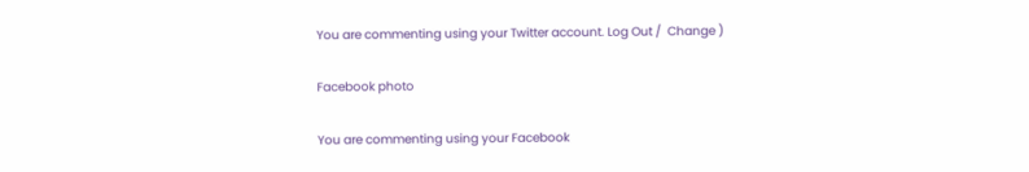You are commenting using your Twitter account. Log Out /  Change )

Facebook photo

You are commenting using your Facebook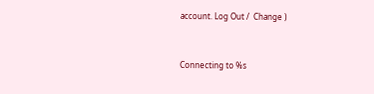account. Log Out /  Change )


Connecting to %s